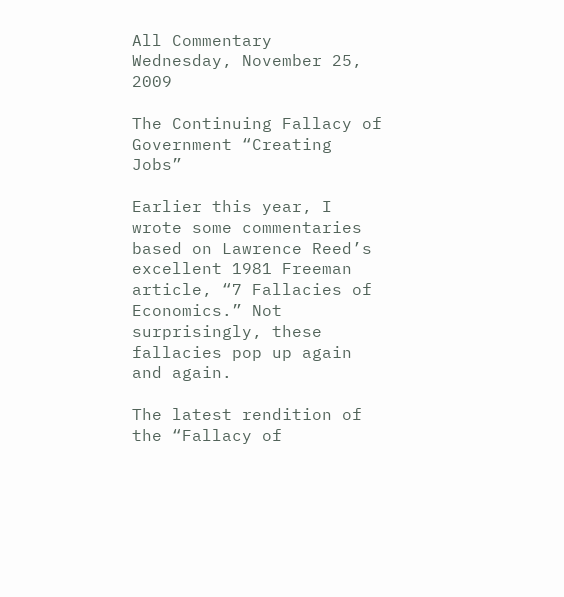All Commentary
Wednesday, November 25, 2009

The Continuing Fallacy of Government “Creating Jobs”

Earlier this year, I wrote some commentaries based on Lawrence Reed’s excellent 1981 Freeman article, “7 Fallacies of Economics.” Not surprisingly, these fallacies pop up again and again.

The latest rendition of the “Fallacy of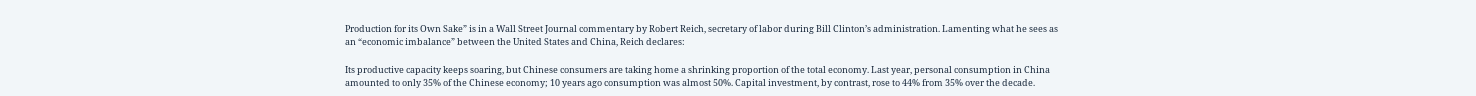Production for its Own Sake” is in a Wall Street Journal commentary by Robert Reich, secretary of labor during Bill Clinton’s administration. Lamenting what he sees as an “economic imbalance” between the United States and China, Reich declares:

Its productive capacity keeps soaring, but Chinese consumers are taking home a shrinking proportion of the total economy. Last year, personal consumption in China amounted to only 35% of the Chinese economy; 10 years ago consumption was almost 50%. Capital investment, by contrast, rose to 44% from 35% over the decade.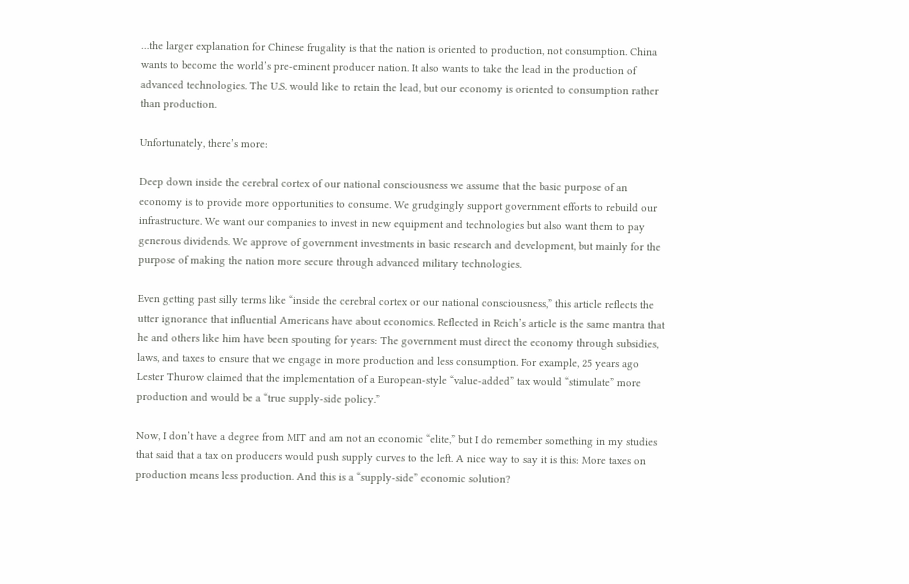…the larger explanation for Chinese frugality is that the nation is oriented to production, not consumption. China wants to become the world’s pre-eminent producer nation. It also wants to take the lead in the production of advanced technologies. The U.S. would like to retain the lead, but our economy is oriented to consumption rather than production.

Unfortunately, there’s more:

Deep down inside the cerebral cortex of our national consciousness we assume that the basic purpose of an economy is to provide more opportunities to consume. We grudgingly support government efforts to rebuild our infrastructure. We want our companies to invest in new equipment and technologies but also want them to pay generous dividends. We approve of government investments in basic research and development, but mainly for the purpose of making the nation more secure through advanced military technologies.

Even getting past silly terms like “inside the cerebral cortex or our national consciousness,” this article reflects the utter ignorance that influential Americans have about economics. Reflected in Reich’s article is the same mantra that he and others like him have been spouting for years: The government must direct the economy through subsidies, laws, and taxes to ensure that we engage in more production and less consumption. For example, 25 years ago Lester Thurow claimed that the implementation of a European-style “value-added” tax would “stimulate” more production and would be a “true supply-side policy.”

Now, I don’t have a degree from MIT and am not an economic “elite,” but I do remember something in my studies that said that a tax on producers would push supply curves to the left. A nice way to say it is this: More taxes on production means less production. And this is a “supply-side” economic solution?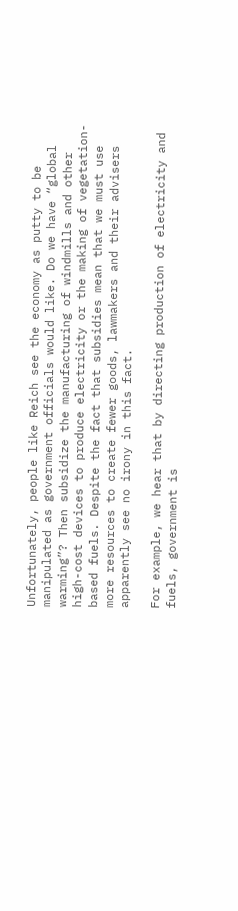Unfortunately, people like Reich see the economy as putty to be manipulated as government officials would like. Do we have “global warming”? Then subsidize the manufacturing of windmills and other high-cost devices to produce electricity or the making of vegetation-based fuels. Despite the fact that subsidies mean that we must use more resources to create fewer goods, lawmakers and their advisers apparently see no irony in this fact.

For example, we hear that by directing production of electricity and fuels, government is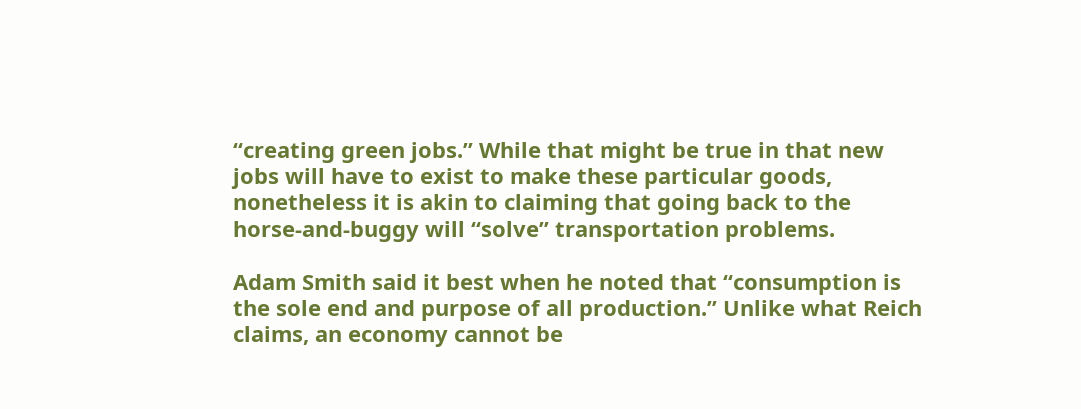“creating green jobs.” While that might be true in that new jobs will have to exist to make these particular goods, nonetheless it is akin to claiming that going back to the horse-and-buggy will “solve” transportation problems.

Adam Smith said it best when he noted that “consumption is the sole end and purpose of all production.” Unlike what Reich claims, an economy cannot be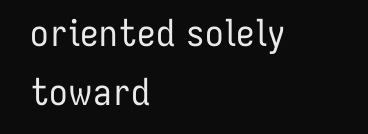oriented solely toward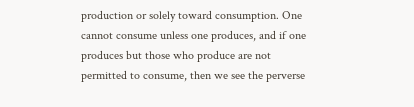production or solely toward consumption. One cannot consume unless one produces, and if one produces but those who produce are not permitted to consume, then we see the perverse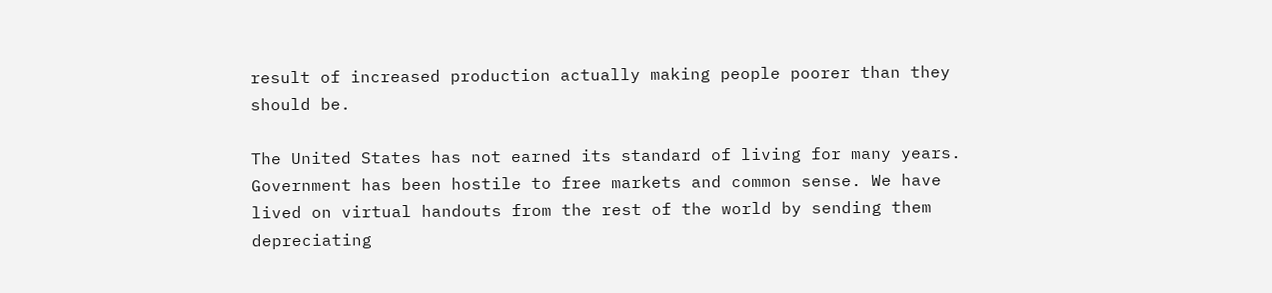result of increased production actually making people poorer than they should be.

The United States has not earned its standard of living for many years. Government has been hostile to free markets and common sense. We have lived on virtual handouts from the rest of the world by sending them depreciating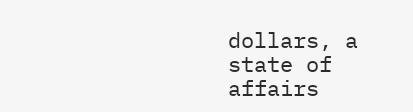dollars, a state of affairs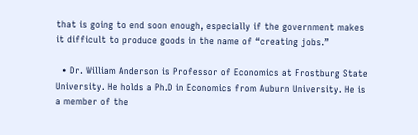that is going to end soon enough, especially if the government makes it difficult to produce goods in the name of “creating jobs.”

  • Dr. William Anderson is Professor of Economics at Frostburg State University. He holds a Ph.D in Economics from Auburn University. He is a member of the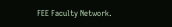FEE Faculty Network.